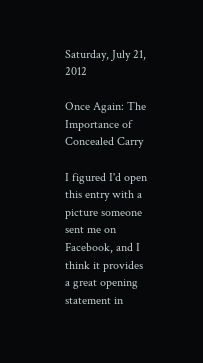Saturday, July 21, 2012

Once Again: The Importance of Concealed Carry

I figured I'd open this entry with a picture someone sent me on Facebook, and I think it provides a great opening statement in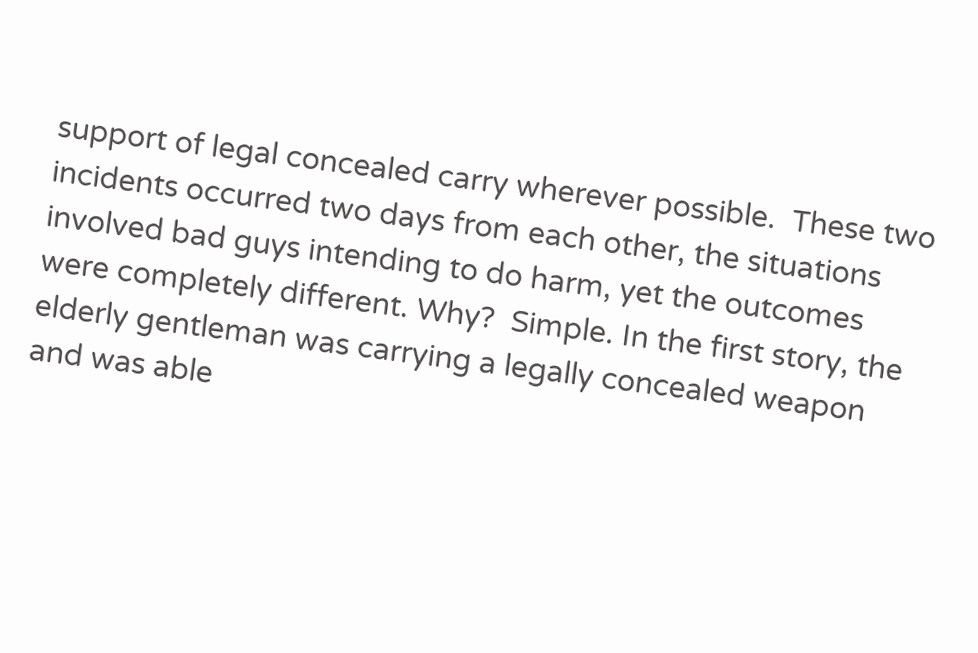support of legal concealed carry wherever possible.  These two incidents occurred two days from each other, the situations involved bad guys intending to do harm, yet the outcomes were completely different. Why?  Simple. In the first story, the elderly gentleman was carrying a legally concealed weapon and was able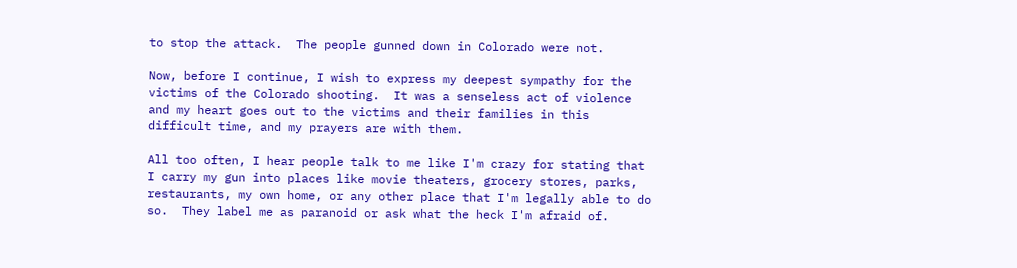to stop the attack.  The people gunned down in Colorado were not.

Now, before I continue, I wish to express my deepest sympathy for the victims of the Colorado shooting.  It was a senseless act of violence and my heart goes out to the victims and their families in this difficult time, and my prayers are with them.

All too often, I hear people talk to me like I'm crazy for stating that I carry my gun into places like movie theaters, grocery stores, parks, restaurants, my own home, or any other place that I'm legally able to do so.  They label me as paranoid or ask what the heck I'm afraid of.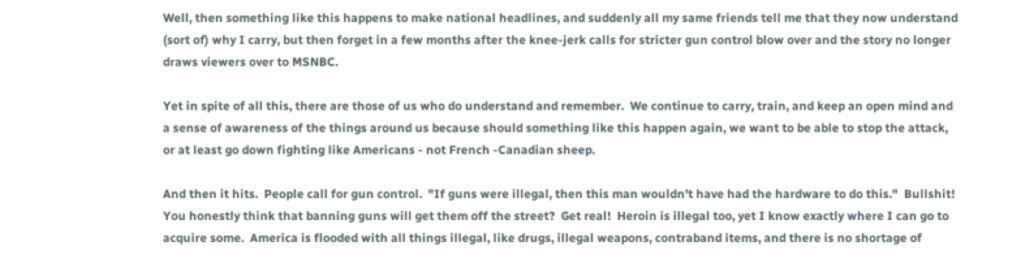Well, then something like this happens to make national headlines, and suddenly all my same friends tell me that they now understand (sort of) why I carry, but then forget in a few months after the knee-jerk calls for stricter gun control blow over and the story no longer draws viewers over to MSNBC.

Yet in spite of all this, there are those of us who do understand and remember.  We continue to carry, train, and keep an open mind and a sense of awareness of the things around us because should something like this happen again, we want to be able to stop the attack, or at least go down fighting like Americans - not French -Canadian sheep.

And then it hits.  People call for gun control.  "If guns were illegal, then this man wouldn't have had the hardware to do this."  Bullshit!  You honestly think that banning guns will get them off the street?  Get real!  Heroin is illegal too, yet I know exactly where I can go to acquire some.  America is flooded with all things illegal, like drugs, illegal weapons, contraband items, and there is no shortage of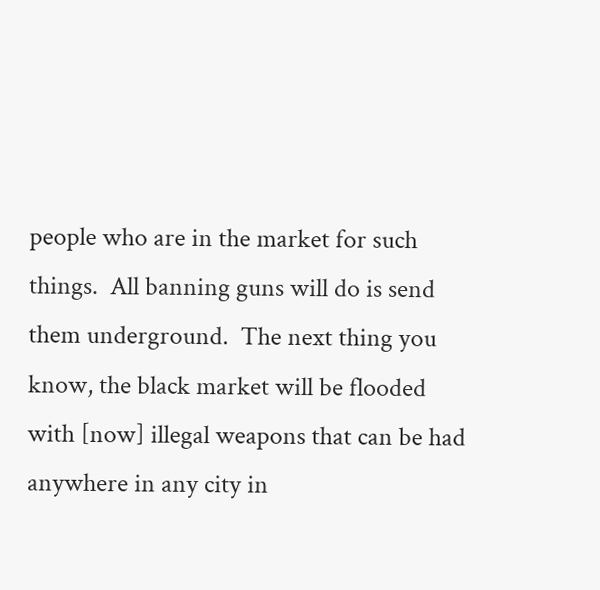people who are in the market for such things.  All banning guns will do is send them underground.  The next thing you know, the black market will be flooded with [now] illegal weapons that can be had anywhere in any city in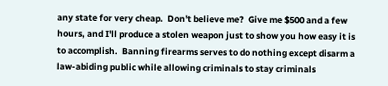any state for very cheap.  Don't believe me?  Give me $500 and a few hours, and I'll produce a stolen weapon just to show you how easy it is to accomplish.  Banning firearms serves to do nothing except disarm a law-abiding public while allowing criminals to stay criminals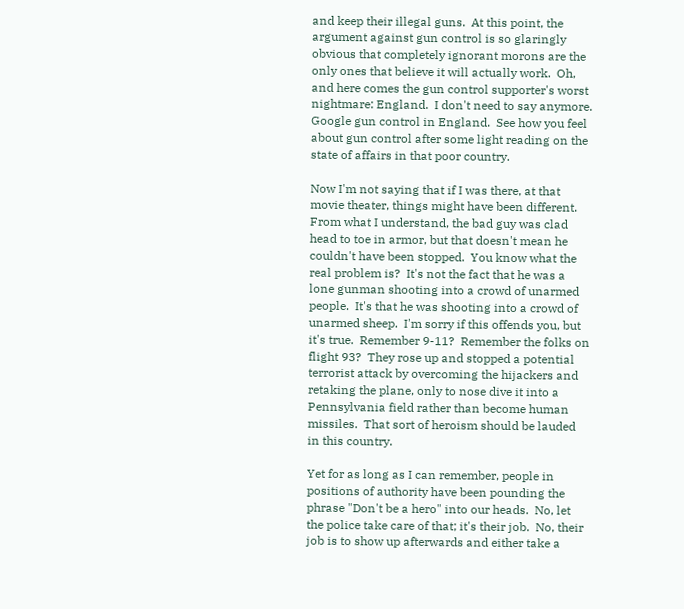and keep their illegal guns.  At this point, the argument against gun control is so glaringly obvious that completely ignorant morons are the only ones that believe it will actually work.  Oh, and here comes the gun control supporter's worst nightmare: England.  I don't need to say anymore.  Google gun control in England.  See how you feel about gun control after some light reading on the state of affairs in that poor country.

Now I'm not saying that if I was there, at that movie theater, things might have been different.  From what I understand, the bad guy was clad head to toe in armor, but that doesn't mean he couldn't have been stopped.  You know what the real problem is?  It's not the fact that he was a lone gunman shooting into a crowd of unarmed people.  It's that he was shooting into a crowd of unarmed sheep.  I'm sorry if this offends you, but it's true.  Remember 9-11?  Remember the folks on flight 93?  They rose up and stopped a potential terrorist attack by overcoming the hijackers and retaking the plane, only to nose dive it into a Pennsylvania field rather than become human missiles.  That sort of heroism should be lauded in this country.

Yet for as long as I can remember, people in positions of authority have been pounding the phrase "Don't be a hero" into our heads.  No, let the police take care of that; it's their job.  No, their job is to show up afterwards and either take a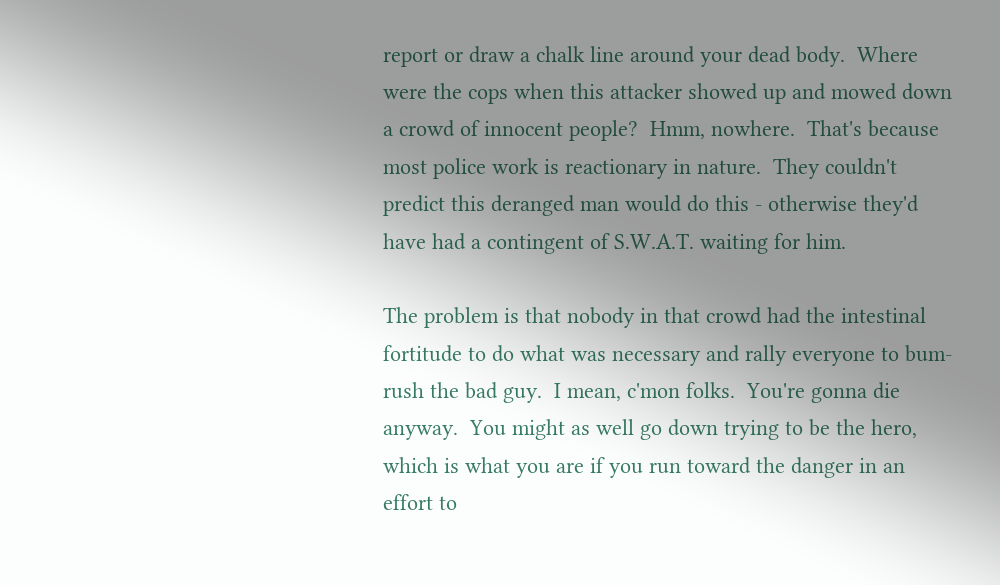report or draw a chalk line around your dead body.  Where were the cops when this attacker showed up and mowed down a crowd of innocent people?  Hmm, nowhere.  That's because most police work is reactionary in nature.  They couldn't predict this deranged man would do this - otherwise they'd have had a contingent of S.W.A.T. waiting for him.

The problem is that nobody in that crowd had the intestinal fortitude to do what was necessary and rally everyone to bum-rush the bad guy.  I mean, c'mon folks.  You're gonna die anyway.  You might as well go down trying to be the hero, which is what you are if you run toward the danger in an effort to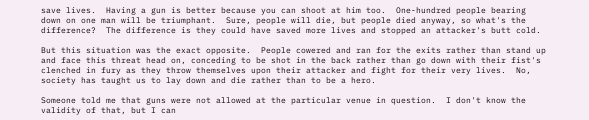save lives.  Having a gun is better because you can shoot at him too.  One-hundred people bearing down on one man will be triumphant.  Sure, people will die, but people died anyway, so what's the difference?  The difference is they could have saved more lives and stopped an attacker's butt cold.

But this situation was the exact opposite.  People cowered and ran for the exits rather than stand up and face this threat head on, conceding to be shot in the back rather than go down with their fist's clenched in fury as they throw themselves upon their attacker and fight for their very lives.  No, society has taught us to lay down and die rather than to be a hero.

Someone told me that guns were not allowed at the particular venue in question.  I don't know the validity of that, but I can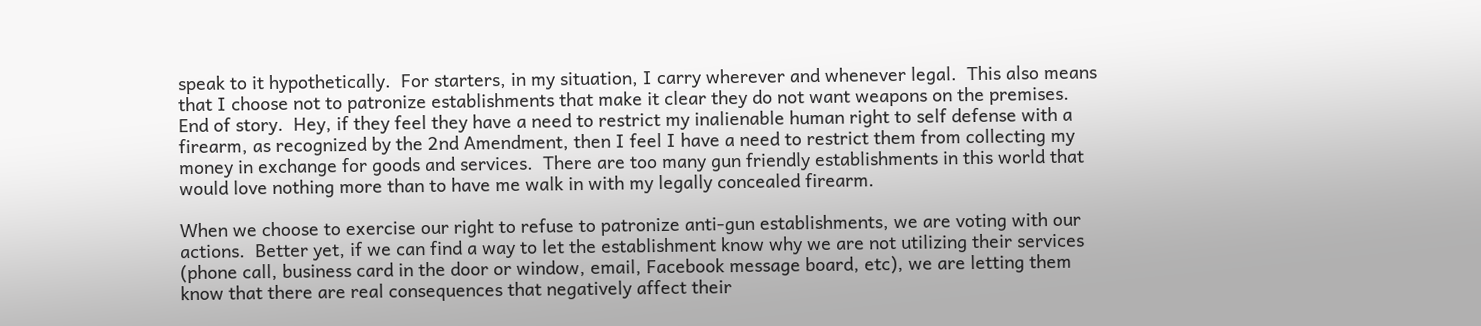speak to it hypothetically.  For starters, in my situation, I carry wherever and whenever legal.  This also means that I choose not to patronize establishments that make it clear they do not want weapons on the premises.  End of story.  Hey, if they feel they have a need to restrict my inalienable human right to self defense with a firearm, as recognized by the 2nd Amendment, then I feel I have a need to restrict them from collecting my money in exchange for goods and services.  There are too many gun friendly establishments in this world that would love nothing more than to have me walk in with my legally concealed firearm.

When we choose to exercise our right to refuse to patronize anti-gun establishments, we are voting with our actions.  Better yet, if we can find a way to let the establishment know why we are not utilizing their services (phone call, business card in the door or window, email, Facebook message board, etc), we are letting them know that there are real consequences that negatively affect their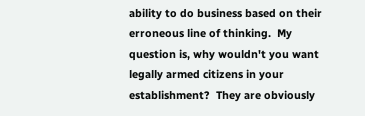ability to do business based on their erroneous line of thinking.  My question is, why wouldn't you want legally armed citizens in your establishment?  They are obviously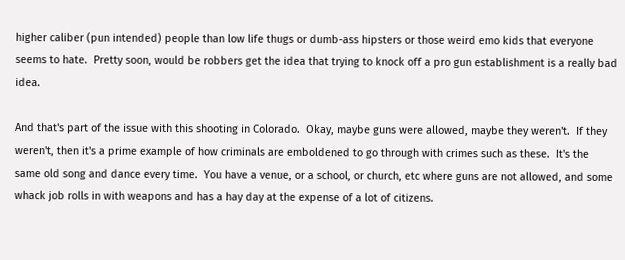higher caliber (pun intended) people than low life thugs or dumb-ass hipsters or those weird emo kids that everyone seems to hate.  Pretty soon, would be robbers get the idea that trying to knock off a pro gun establishment is a really bad idea.

And that's part of the issue with this shooting in Colorado.  Okay, maybe guns were allowed, maybe they weren't.  If they weren't, then it's a prime example of how criminals are emboldened to go through with crimes such as these.  It's the same old song and dance every time.  You have a venue, or a school, or church, etc where guns are not allowed, and some whack job rolls in with weapons and has a hay day at the expense of a lot of citizens.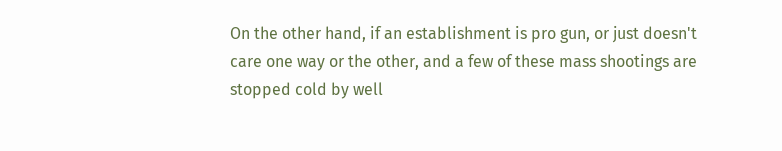On the other hand, if an establishment is pro gun, or just doesn't care one way or the other, and a few of these mass shootings are stopped cold by well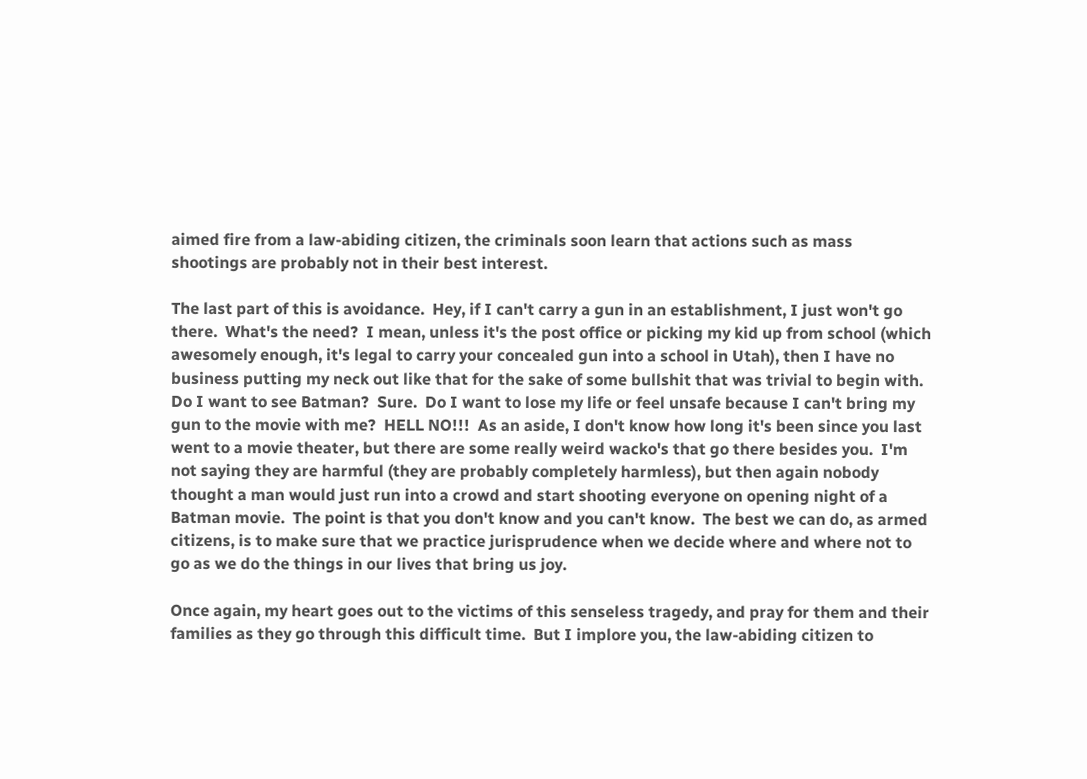aimed fire from a law-abiding citizen, the criminals soon learn that actions such as mass shootings are probably not in their best interest.

The last part of this is avoidance.  Hey, if I can't carry a gun in an establishment, I just won't go there.  What's the need?  I mean, unless it's the post office or picking my kid up from school (which awesomely enough, it's legal to carry your concealed gun into a school in Utah), then I have no business putting my neck out like that for the sake of some bullshit that was trivial to begin with.  Do I want to see Batman?  Sure.  Do I want to lose my life or feel unsafe because I can't bring my gun to the movie with me?  HELL NO!!!  As an aside, I don't know how long it's been since you last went to a movie theater, but there are some really weird wacko's that go there besides you.  I'm not saying they are harmful (they are probably completely harmless), but then again nobody thought a man would just run into a crowd and start shooting everyone on opening night of a Batman movie.  The point is that you don't know and you can't know.  The best we can do, as armed citizens, is to make sure that we practice jurisprudence when we decide where and where not to go as we do the things in our lives that bring us joy.

Once again, my heart goes out to the victims of this senseless tragedy, and pray for them and their families as they go through this difficult time.  But I implore you, the law-abiding citizen to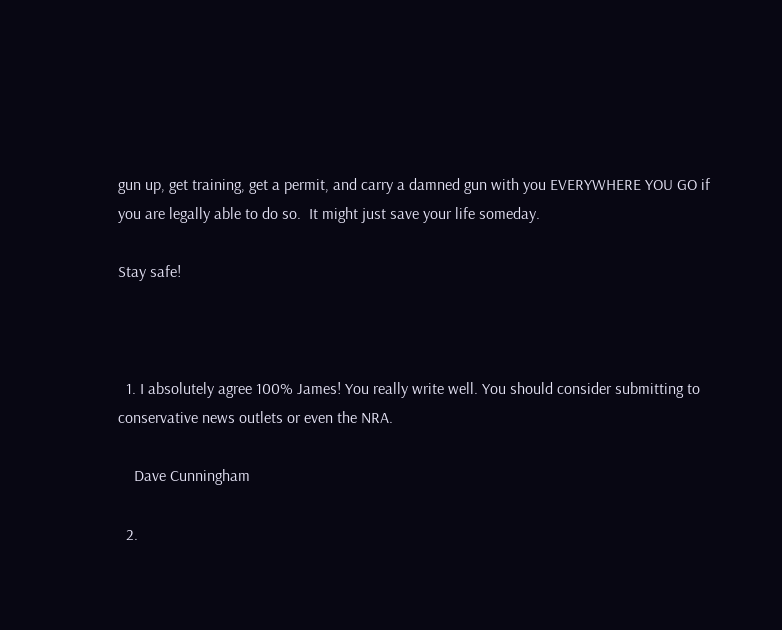gun up, get training, get a permit, and carry a damned gun with you EVERYWHERE YOU GO if you are legally able to do so.  It might just save your life someday.

Stay safe!



  1. I absolutely agree 100% James! You really write well. You should consider submitting to conservative news outlets or even the NRA.

    Dave Cunningham

  2.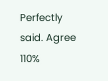Perfectly said. Agree 110%